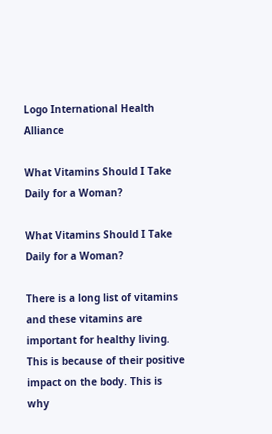Logo International Health Alliance

What Vitamins Should I Take Daily for a Woman?

What Vitamins Should I Take Daily for a Woman?

There is a long list of vitamins and these vitamins are important for healthy living. This is because of their positive impact on the body. This is why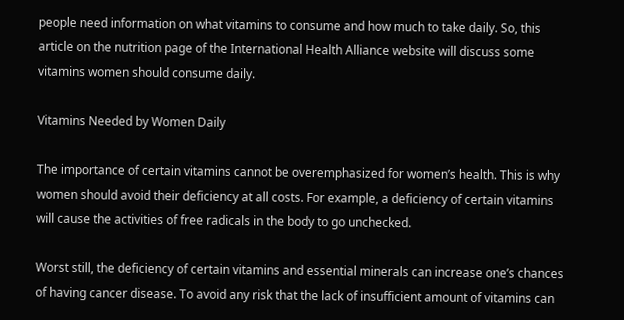people need information on what vitamins to consume and how much to take daily. So, this article on the nutrition page of the International Health Alliance website will discuss some vitamins women should consume daily.

Vitamins Needed by Women Daily

The importance of certain vitamins cannot be overemphasized for women’s health. This is why women should avoid their deficiency at all costs. For example, a deficiency of certain vitamins will cause the activities of free radicals in the body to go unchecked.

Worst still, the deficiency of certain vitamins and essential minerals can increase one’s chances of having cancer disease. To avoid any risk that the lack of insufficient amount of vitamins can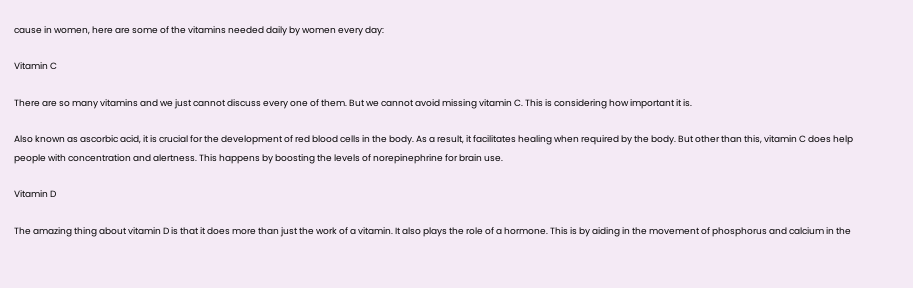cause in women, here are some of the vitamins needed daily by women every day:

Vitamin C

There are so many vitamins and we just cannot discuss every one of them. But we cannot avoid missing vitamin C. This is considering how important it is.

Also known as ascorbic acid, it is crucial for the development of red blood cells in the body. As a result, it facilitates healing when required by the body. But other than this, vitamin C does help people with concentration and alertness. This happens by boosting the levels of norepinephrine for brain use.

Vitamin D

The amazing thing about vitamin D is that it does more than just the work of a vitamin. It also plays the role of a hormone. This is by aiding in the movement of phosphorus and calcium in the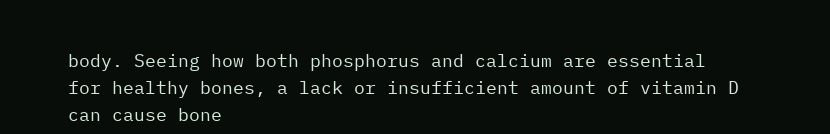body. Seeing how both phosphorus and calcium are essential for healthy bones, a lack or insufficient amount of vitamin D can cause bone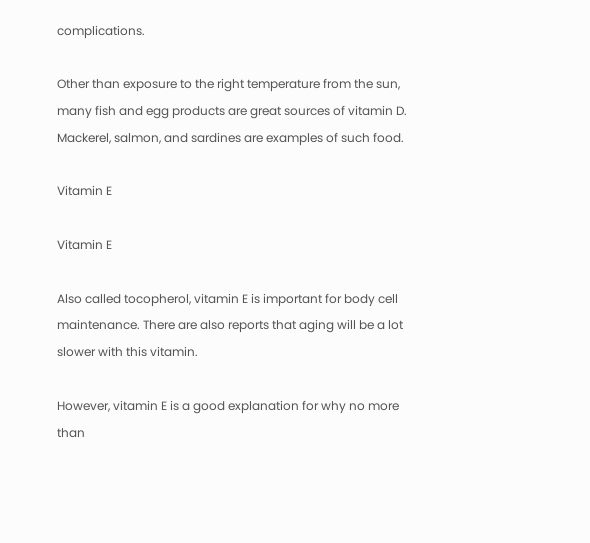complications.

Other than exposure to the right temperature from the sun, many fish and egg products are great sources of vitamin D. Mackerel, salmon, and sardines are examples of such food.

Vitamin E

Vitamin E

Also called tocopherol, vitamin E is important for body cell maintenance. There are also reports that aging will be a lot slower with this vitamin.

However, vitamin E is a good explanation for why no more than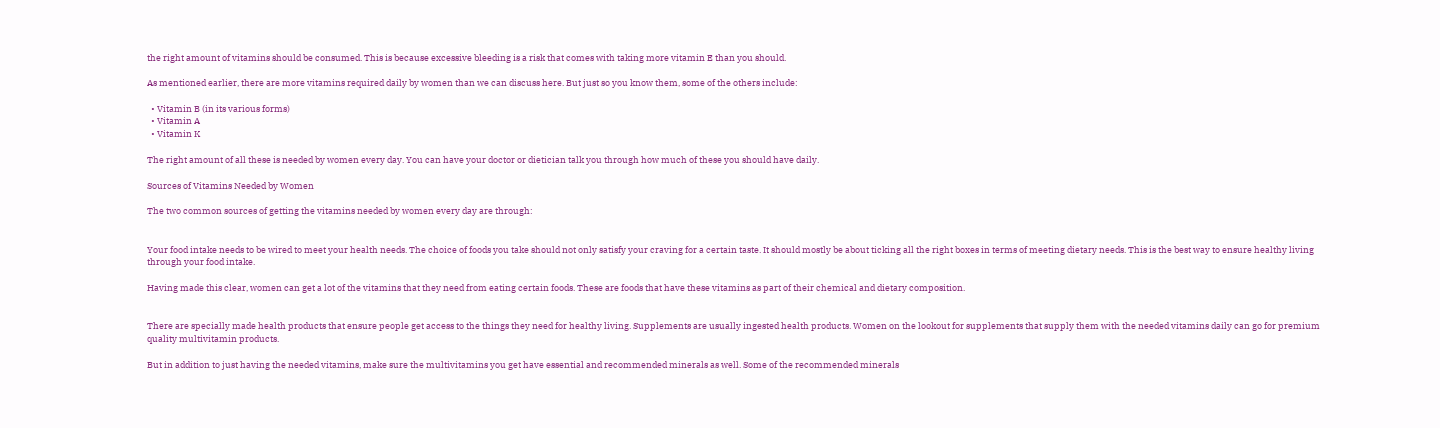the right amount of vitamins should be consumed. This is because excessive bleeding is a risk that comes with taking more vitamin E than you should.

As mentioned earlier, there are more vitamins required daily by women than we can discuss here. But just so you know them, some of the others include:

  • Vitamin B (in its various forms)
  • Vitamin A
  • Vitamin K

The right amount of all these is needed by women every day. You can have your doctor or dietician talk you through how much of these you should have daily.

Sources of Vitamins Needed by Women

The two common sources of getting the vitamins needed by women every day are through:


Your food intake needs to be wired to meet your health needs. The choice of foods you take should not only satisfy your craving for a certain taste. It should mostly be about ticking all the right boxes in terms of meeting dietary needs. This is the best way to ensure healthy living through your food intake.

Having made this clear, women can get a lot of the vitamins that they need from eating certain foods. These are foods that have these vitamins as part of their chemical and dietary composition.


There are specially made health products that ensure people get access to the things they need for healthy living. Supplements are usually ingested health products. Women on the lookout for supplements that supply them with the needed vitamins daily can go for premium quality multivitamin products.

But in addition to just having the needed vitamins, make sure the multivitamins you get have essential and recommended minerals as well. Some of the recommended minerals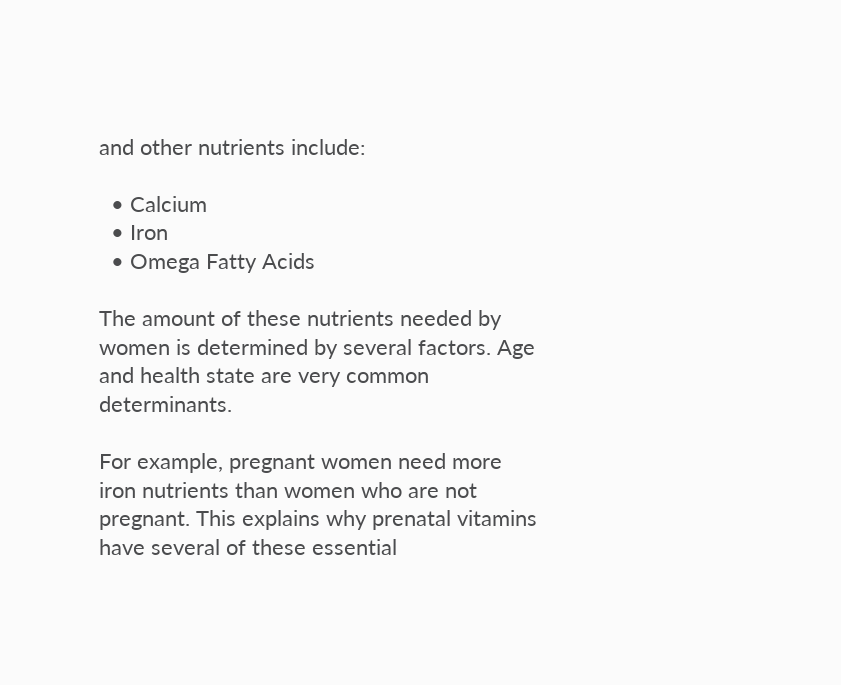and other nutrients include:

  • Calcium
  • Iron
  • Omega Fatty Acids

The amount of these nutrients needed by women is determined by several factors. Age and health state are very common determinants.

For example, pregnant women need more iron nutrients than women who are not pregnant. This explains why prenatal vitamins have several of these essential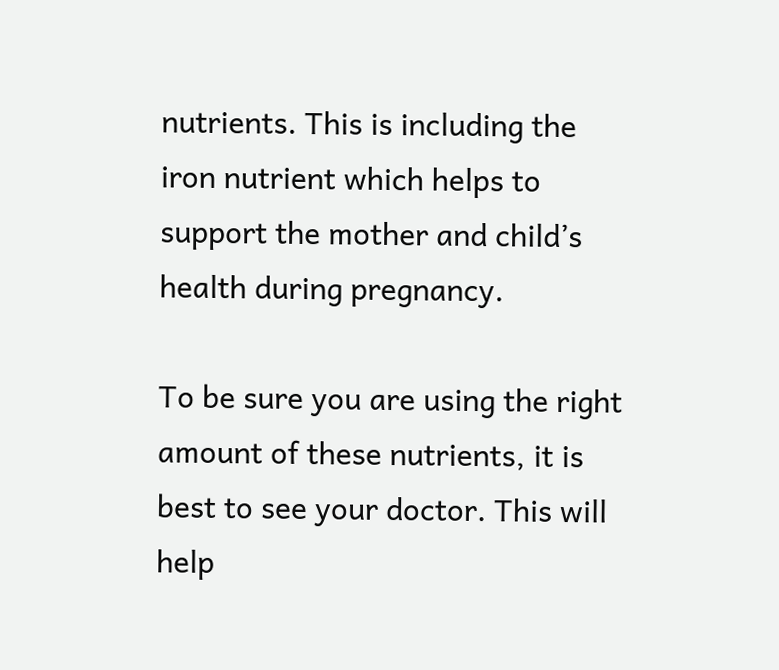nutrients. This is including the iron nutrient which helps to support the mother and child’s health during pregnancy.

To be sure you are using the right amount of these nutrients, it is best to see your doctor. This will help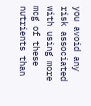you avoid any risk associated with using more mcg of these nutrients than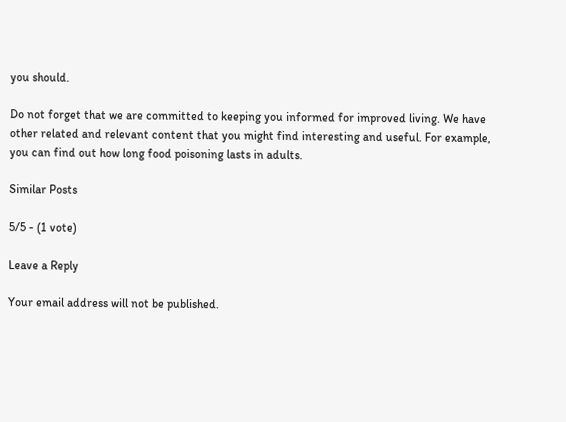you should.

Do not forget that we are committed to keeping you informed for improved living. We have other related and relevant content that you might find interesting and useful. For example, you can find out how long food poisoning lasts in adults.

Similar Posts

5/5 - (1 vote)

Leave a Reply

Your email address will not be published.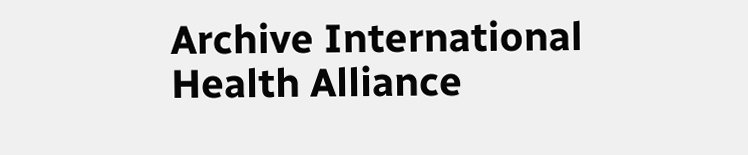Archive International Health Alliance